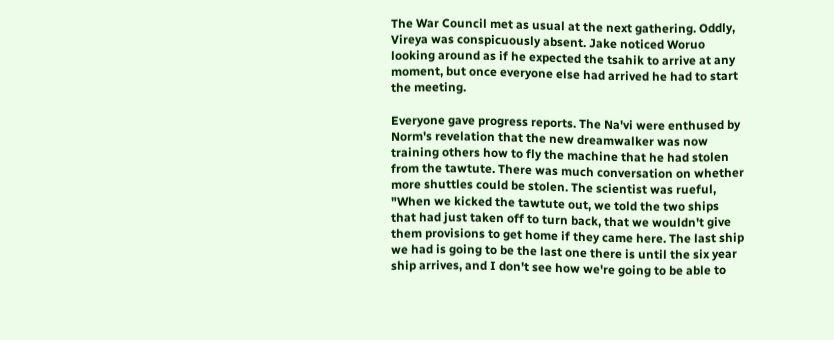The War Council met as usual at the next gathering. Oddly, Vireya was conspicuously absent. Jake noticed Woruo looking around as if he expected the tsahik to arrive at any moment, but once everyone else had arrived he had to start the meeting.

Everyone gave progress reports. The Na'vi were enthused by Norm's revelation that the new dreamwalker was now training others how to fly the machine that he had stolen from the tawtute. There was much conversation on whether more shuttles could be stolen. The scientist was rueful, "When we kicked the tawtute out, we told the two ships that had just taken off to turn back, that we wouldn't give them provisions to get home if they came here. The last ship we had is going to be the last one there is until the six year ship arrives, and I don't see how we're going to be able to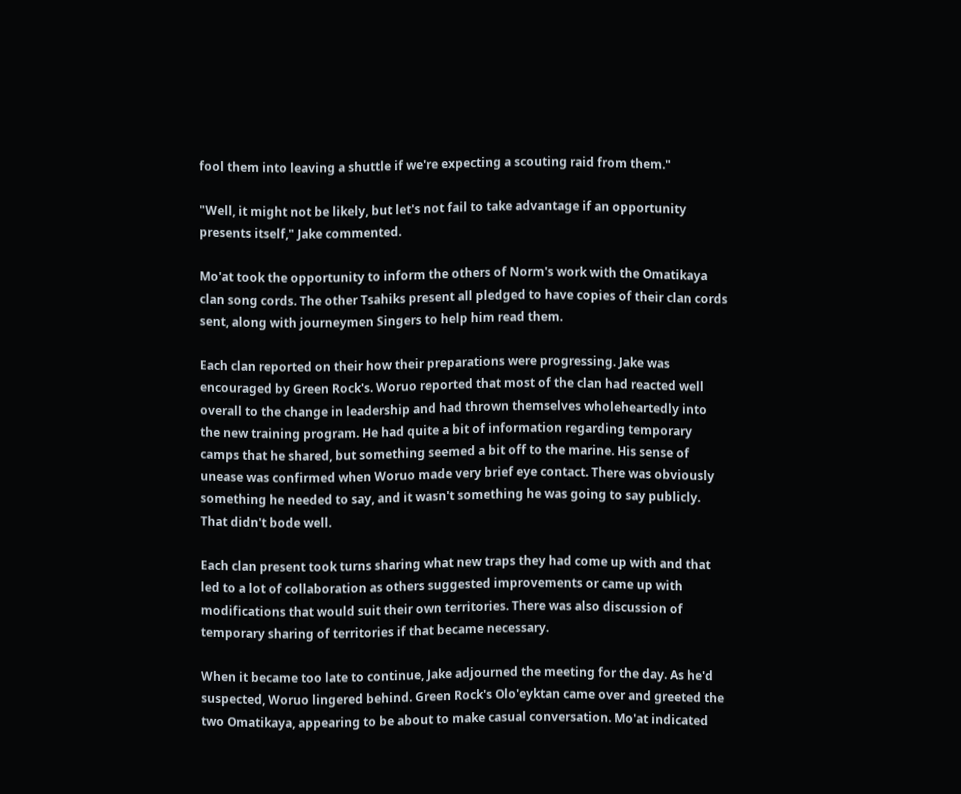fool them into leaving a shuttle if we're expecting a scouting raid from them."

"Well, it might not be likely, but let's not fail to take advantage if an opportunity presents itself," Jake commented.

Mo'at took the opportunity to inform the others of Norm's work with the Omatikaya clan song cords. The other Tsahiks present all pledged to have copies of their clan cords sent, along with journeymen Singers to help him read them.

Each clan reported on their how their preparations were progressing. Jake was encouraged by Green Rock's. Woruo reported that most of the clan had reacted well overall to the change in leadership and had thrown themselves wholeheartedly into the new training program. He had quite a bit of information regarding temporary camps that he shared, but something seemed a bit off to the marine. His sense of unease was confirmed when Woruo made very brief eye contact. There was obviously something he needed to say, and it wasn't something he was going to say publicly. That didn't bode well.

Each clan present took turns sharing what new traps they had come up with and that led to a lot of collaboration as others suggested improvements or came up with modifications that would suit their own territories. There was also discussion of temporary sharing of territories if that became necessary.

When it became too late to continue, Jake adjourned the meeting for the day. As he'd suspected, Woruo lingered behind. Green Rock's Olo'eyktan came over and greeted the two Omatikaya, appearing to be about to make casual conversation. Mo'at indicated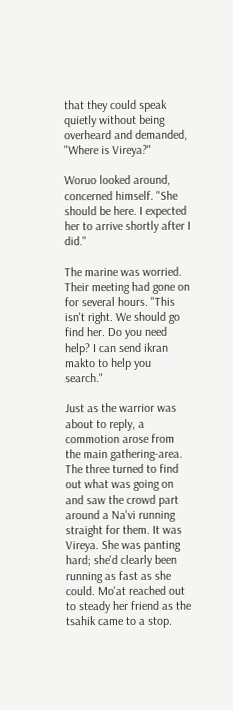that they could speak quietly without being overheard and demanded, "Where is Vireya?"

Woruo looked around, concerned himself. "She should be here. I expected her to arrive shortly after I did."

The marine was worried. Their meeting had gone on for several hours. "This isn't right. We should go find her. Do you need help? I can send ikran makto to help you search."

Just as the warrior was about to reply, a commotion arose from the main gathering-area. The three turned to find out what was going on and saw the crowd part around a Na'vi running straight for them. It was Vireya. She was panting hard; she'd clearly been running as fast as she could. Mo'at reached out to steady her friend as the tsahik came to a stop.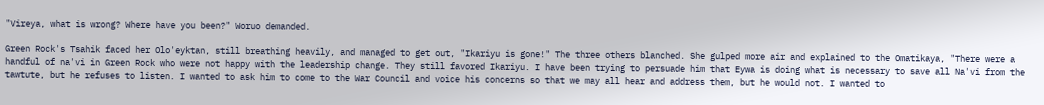"Vireya, what is wrong? Where have you been?" Woruo demanded.

Green Rock's Tsahik faced her Olo'eyktan, still breathing heavily, and managed to get out, "Ikariyu is gone!" The three others blanched. She gulped more air and explained to the Omatikaya, "There were a handful of na'vi in Green Rock who were not happy with the leadership change. They still favored Ikariyu. I have been trying to persuade him that Eywa is doing what is necessary to save all Na'vi from the tawtute, but he refuses to listen. I wanted to ask him to come to the War Council and voice his concerns so that we may all hear and address them, but he would not. I wanted to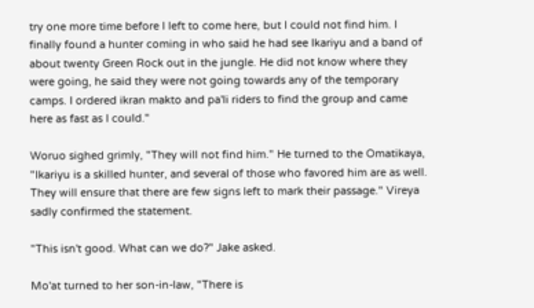try one more time before I left to come here, but I could not find him. I finally found a hunter coming in who said he had see Ikariyu and a band of about twenty Green Rock out in the jungle. He did not know where they were going, he said they were not going towards any of the temporary camps. I ordered ikran makto and pa'li riders to find the group and came here as fast as I could."

Woruo sighed grimly, "They will not find him." He turned to the Omatikaya, "Ikariyu is a skilled hunter, and several of those who favored him are as well. They will ensure that there are few signs left to mark their passage." Vireya sadly confirmed the statement.

"This isn't good. What can we do?" Jake asked.

Mo'at turned to her son-in-law, "There is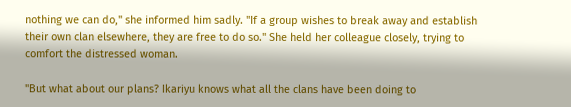nothing we can do," she informed him sadly. "If a group wishes to break away and establish their own clan elsewhere, they are free to do so." She held her colleague closely, trying to comfort the distressed woman.

"But what about our plans? Ikariyu knows what all the clans have been doing to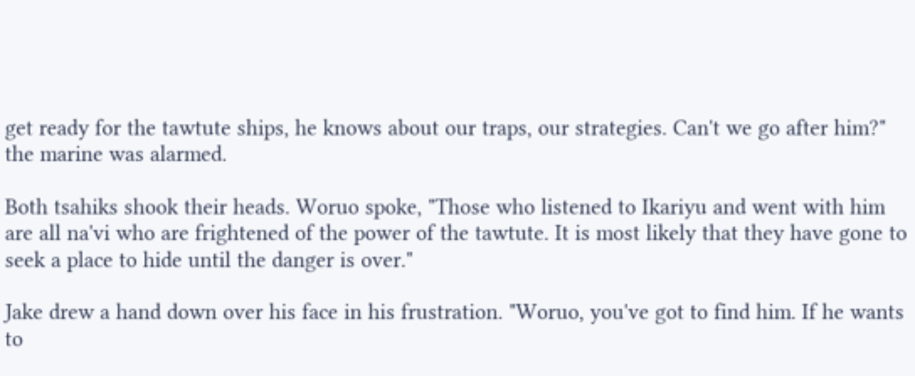get ready for the tawtute ships, he knows about our traps, our strategies. Can't we go after him?" the marine was alarmed.

Both tsahiks shook their heads. Woruo spoke, "Those who listened to Ikariyu and went with him are all na'vi who are frightened of the power of the tawtute. It is most likely that they have gone to seek a place to hide until the danger is over."

Jake drew a hand down over his face in his frustration. "Woruo, you've got to find him. If he wants to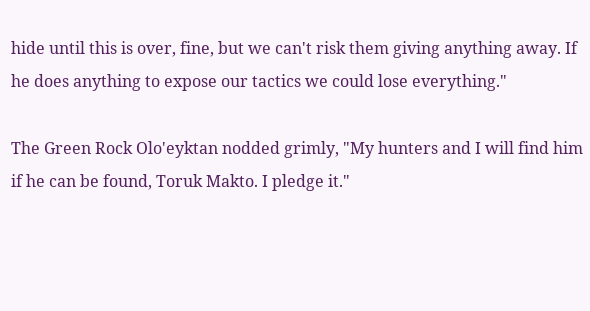hide until this is over, fine, but we can't risk them giving anything away. If he does anything to expose our tactics we could lose everything."

The Green Rock Olo'eyktan nodded grimly, "My hunters and I will find him if he can be found, Toruk Makto. I pledge it."